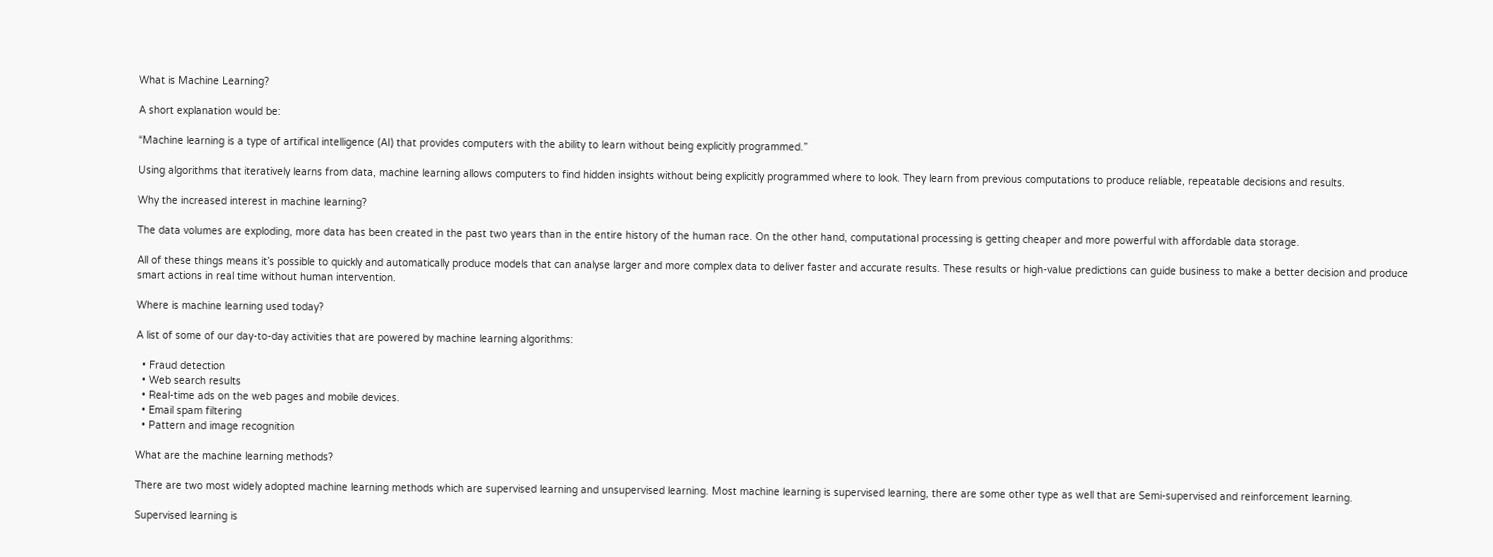What is Machine Learning?

A short explanation would be:

“Machine learning is a type of artifical intelligence (AI) that provides computers with the ability to learn without being explicitly programmed.”

Using algorithms that iteratively learns from data, machine learning allows computers to find hidden insights without being explicitly programmed where to look. They learn from previous computations to produce reliable, repeatable decisions and results.

Why the increased interest in machine learning?

The data volumes are exploding, more data has been created in the past two years than in the entire history of the human race. On the other hand, computational processing is getting cheaper and more powerful with affordable data storage.

All of these things means it’s possible to quickly and automatically produce models that can analyse larger and more complex data to deliver faster and accurate results. These results or high-value predictions can guide business to make a better decision and produce smart actions in real time without human intervention.

Where is machine learning used today?

A list of some of our day-to-day activities that are powered by machine learning algorithms:

  • Fraud detection
  • Web search results
  • Real-time ads on the web pages and mobile devices.
  • Email spam filtering
  • Pattern and image recognition

What are the machine learning methods?

There are two most widely adopted machine learning methods which are supervised learning and unsupervised learning. Most machine learning is supervised learning, there are some other type as well that are Semi-supervised and reinforcement learning.

Supervised learning is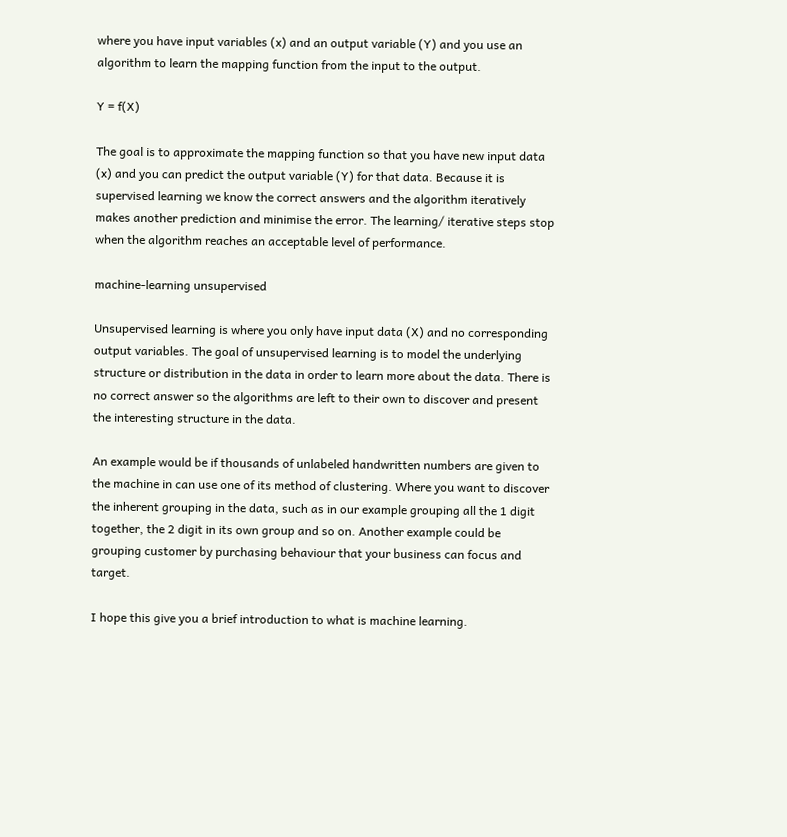where you have input variables (x) and an output variable (Y) and you use an algorithm to learn the mapping function from the input to the output.

Y = f(X)

The goal is to approximate the mapping function so that you have new input data (x) and you can predict the output variable (Y) for that data. Because it is supervised learning we know the correct answers and the algorithm iteratively makes another prediction and minimise the error. The learning/ iterative steps stop when the algorithm reaches an acceptable level of performance.

machine-learning unsupervised

Unsupervised learning is where you only have input data (X) and no corresponding output variables. The goal of unsupervised learning is to model the underlying structure or distribution in the data in order to learn more about the data. There is no correct answer so the algorithms are left to their own to discover and present the interesting structure in the data.

An example would be if thousands of unlabeled handwritten numbers are given to the machine in can use one of its method of clustering. Where you want to discover the inherent grouping in the data, such as in our example grouping all the 1 digit together, the 2 digit in its own group and so on. Another example could be grouping customer by purchasing behaviour that your business can focus and target.

I hope this give you a brief introduction to what is machine learning.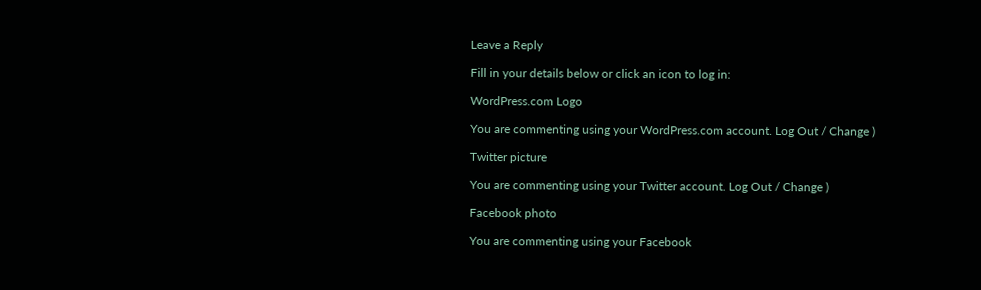Leave a Reply

Fill in your details below or click an icon to log in:

WordPress.com Logo

You are commenting using your WordPress.com account. Log Out / Change )

Twitter picture

You are commenting using your Twitter account. Log Out / Change )

Facebook photo

You are commenting using your Facebook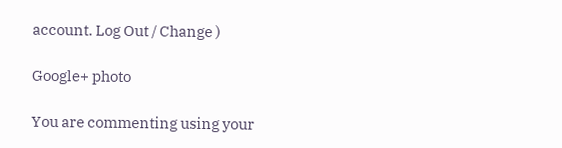account. Log Out / Change )

Google+ photo

You are commenting using your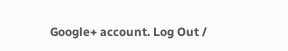Google+ account. Log Out /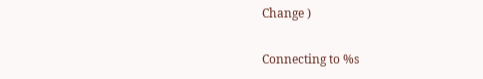Change )

Connecting to %s